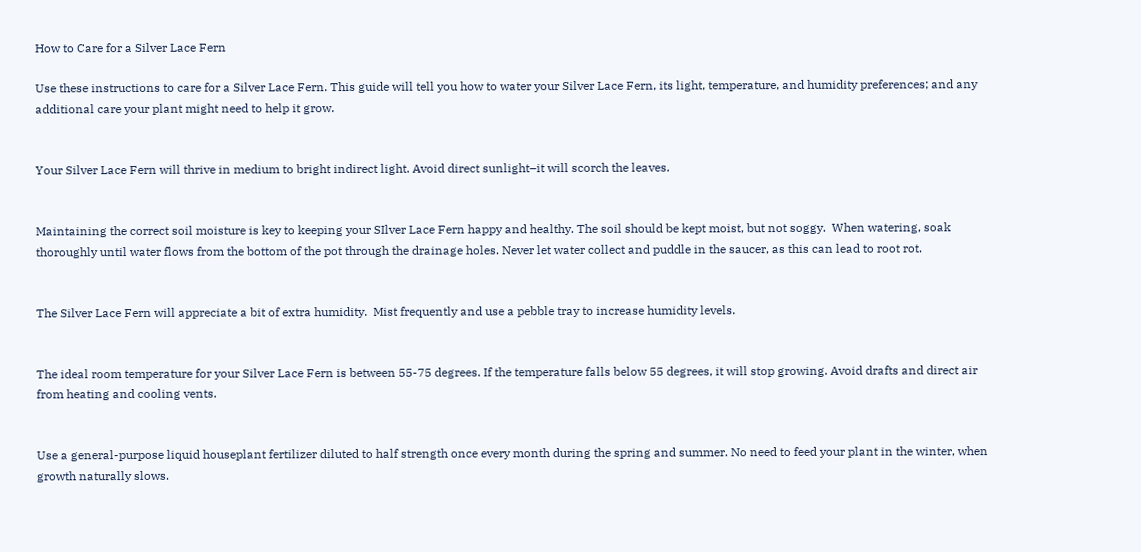How to Care for a Silver Lace Fern

Use these instructions to care for a Silver Lace Fern. This guide will tell you how to water your Silver Lace Fern, its light, temperature, and humidity preferences; and any additional care your plant might need to help it grow.


Your Silver Lace Fern will thrive in medium to bright indirect light. Avoid direct sunlight–it will scorch the leaves.


Maintaining the correct soil moisture is key to keeping your SIlver Lace Fern happy and healthy. The soil should be kept moist, but not soggy.  When watering, soak thoroughly until water flows from the bottom of the pot through the drainage holes. Never let water collect and puddle in the saucer, as this can lead to root rot.


The Silver Lace Fern will appreciate a bit of extra humidity.  Mist frequently and use a pebble tray to increase humidity levels.


The ideal room temperature for your Silver Lace Fern is between 55-75 degrees. If the temperature falls below 55 degrees, it will stop growing. Avoid drafts and direct air from heating and cooling vents.


Use a general-purpose liquid houseplant fertilizer diluted to half strength once every month during the spring and summer. No need to feed your plant in the winter, when growth naturally slows.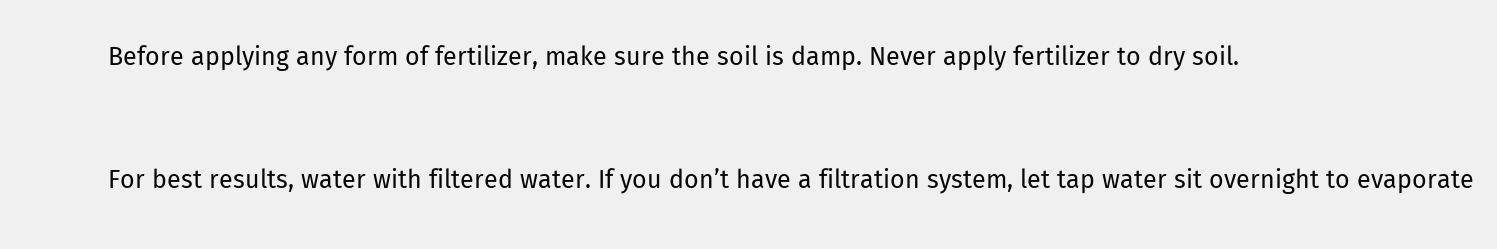Before applying any form of fertilizer, make sure the soil is damp. Never apply fertilizer to dry soil.


For best results, water with filtered water. If you don’t have a filtration system, let tap water sit overnight to evaporate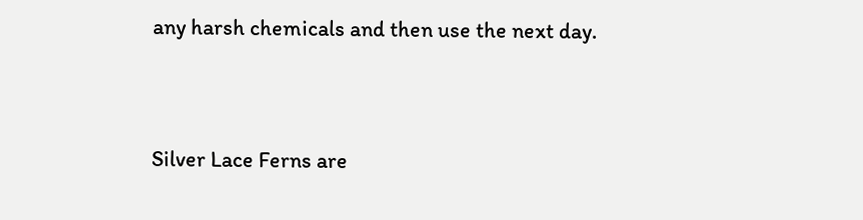any harsh chemicals and then use the next day.


Silver Lace Ferns are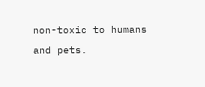non-toxic to humans and pets.